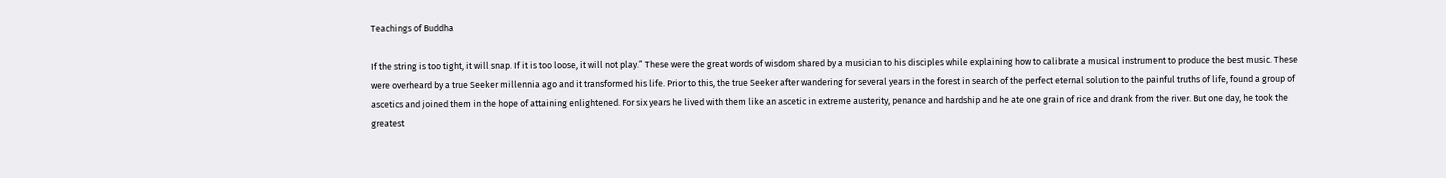Teachings of Buddha

If the string is too tight, it will snap. If it is too loose, it will not play.” These were the great words of wisdom shared by a musician to his disciples while explaining how to calibrate a musical instrument to produce the best music. These were overheard by a true Seeker millennia ago and it transformed his life. Prior to this, the true Seeker after wandering for several years in the forest in search of the perfect eternal solution to the painful truths of life, found a group of ascetics and joined them in the hope of attaining enlightened. For six years he lived with them like an ascetic in extreme austerity, penance and hardship and he ate one grain of rice and drank from the river. But one day, he took the greatest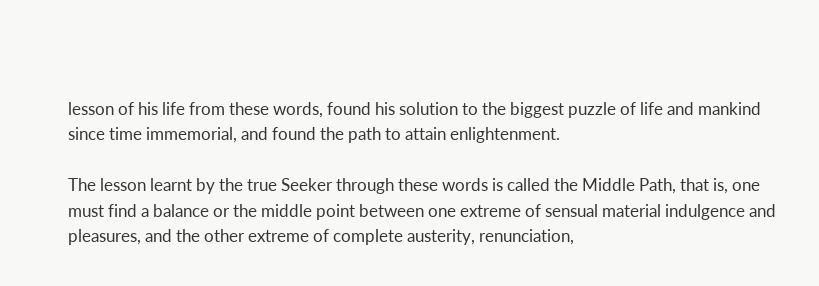lesson of his life from these words, found his solution to the biggest puzzle of life and mankind since time immemorial, and found the path to attain enlightenment.

The lesson learnt by the true Seeker through these words is called the Middle Path, that is, one must find a balance or the middle point between one extreme of sensual material indulgence and pleasures, and the other extreme of complete austerity, renunciation,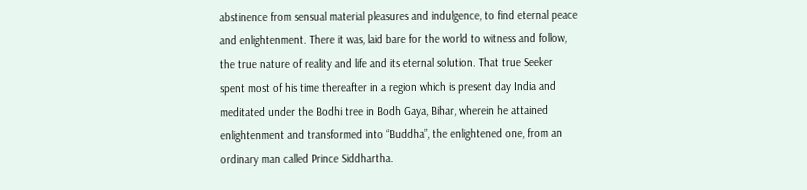abstinence from sensual material pleasures and indulgence, to find eternal peace and enlightenment. There it was, laid bare for the world to witness and follow, the true nature of reality and life and its eternal solution. That true Seeker spent most of his time thereafter in a region which is present day India and meditated under the Bodhi tree in Bodh Gaya, Bihar, wherein he attained enlightenment and transformed into “Buddha”, the enlightened one, from an ordinary man called Prince Siddhartha.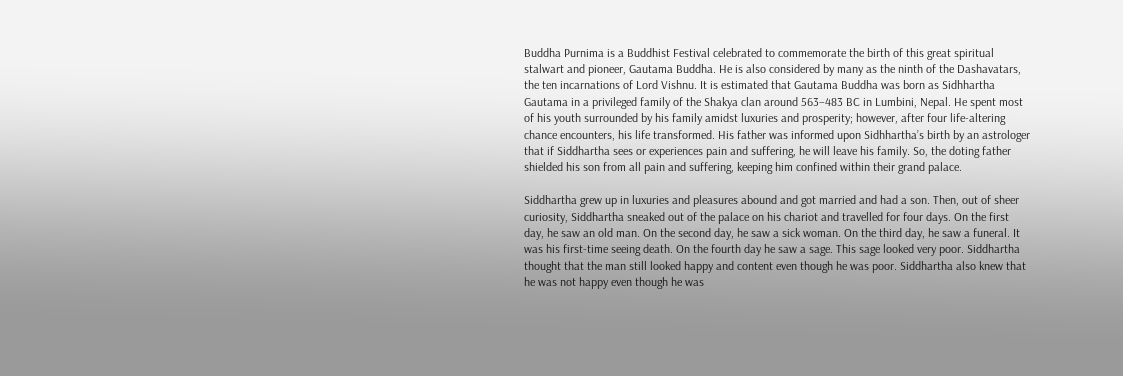Buddha Purnima is a Buddhist Festival celebrated to commemorate the birth of this great spiritual stalwart and pioneer, Gautama Buddha. He is also considered by many as the ninth of the Dashavatars, the ten incarnations of Lord Vishnu. It is estimated that Gautama Buddha was born as Sidhhartha Gautama in a privileged family of the Shakya clan around 563–483 BC in Lumbini, Nepal. He spent most of his youth surrounded by his family amidst luxuries and prosperity; however, after four life-altering chance encounters, his life transformed. His father was informed upon Sidhhartha’s birth by an astrologer that if Siddhartha sees or experiences pain and suffering, he will leave his family. So, the doting father shielded his son from all pain and suffering, keeping him confined within their grand palace.

Siddhartha grew up in luxuries and pleasures abound and got married and had a son. Then, out of sheer curiosity, Siddhartha sneaked out of the palace on his chariot and travelled for four days. On the first day, he saw an old man. On the second day, he saw a sick woman. On the third day, he saw a funeral. It was his first-time seeing death. On the fourth day he saw a sage. This sage looked very poor. Siddhartha thought that the man still looked happy and content even though he was poor. Siddhartha also knew that he was not happy even though he was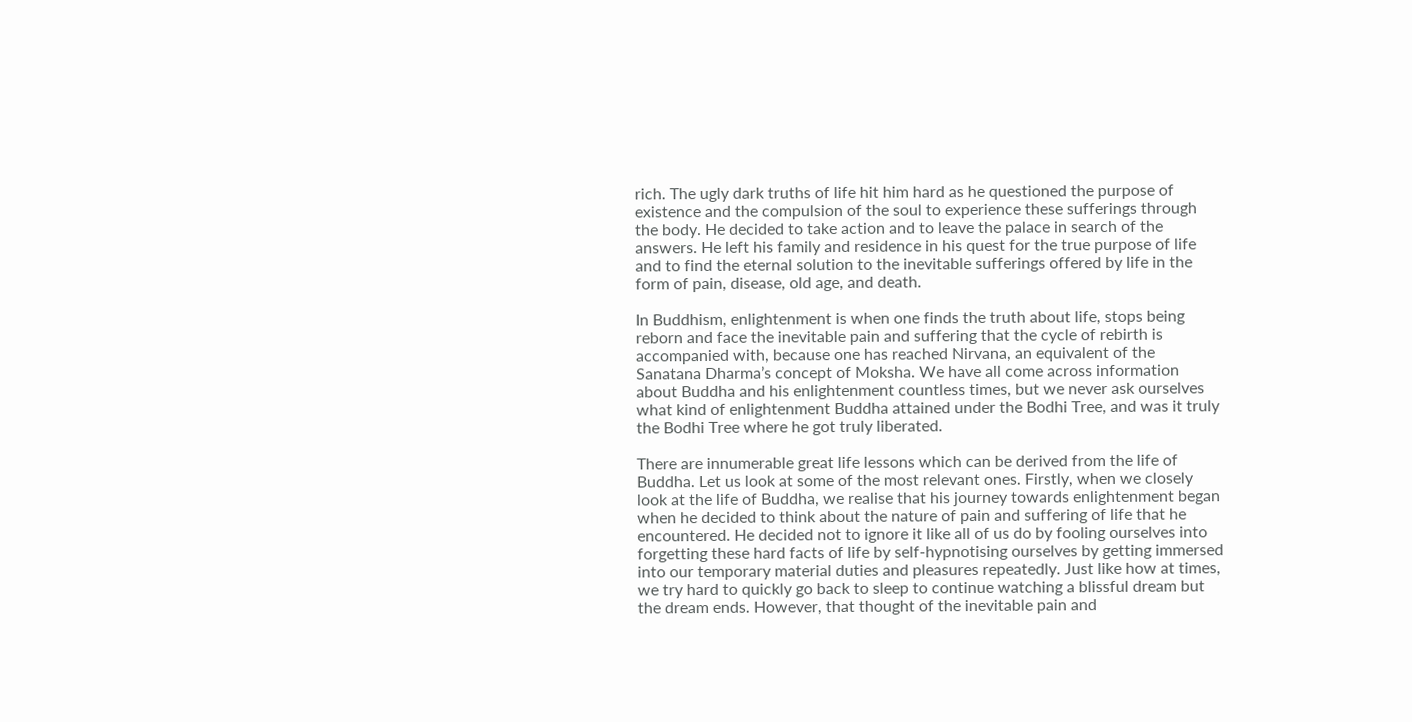rich. The ugly dark truths of life hit him hard as he questioned the purpose of existence and the compulsion of the soul to experience these sufferings through the body. He decided to take action and to leave the palace in search of the answers. He left his family and residence in his quest for the true purpose of life and to find the eternal solution to the inevitable sufferings offered by life in the form of pain, disease, old age, and death.

In Buddhism, enlightenment is when one finds the truth about life, stops being reborn and face the inevitable pain and suffering that the cycle of rebirth is accompanied with, because one has reached Nirvana, an equivalent of the Sanatana Dharma’s concept of Moksha. We have all come across information about Buddha and his enlightenment countless times, but we never ask ourselves what kind of enlightenment Buddha attained under the Bodhi Tree, and was it truly the Bodhi Tree where he got truly liberated.

There are innumerable great life lessons which can be derived from the life of Buddha. Let us look at some of the most relevant ones. Firstly, when we closely look at the life of Buddha, we realise that his journey towards enlightenment began when he decided to think about the nature of pain and suffering of life that he encountered. He decided not to ignore it like all of us do by fooling ourselves into forgetting these hard facts of life by self-hypnotising ourselves by getting immersed into our temporary material duties and pleasures repeatedly. Just like how at times, we try hard to quickly go back to sleep to continue watching a blissful dream but the dream ends. However, that thought of the inevitable pain and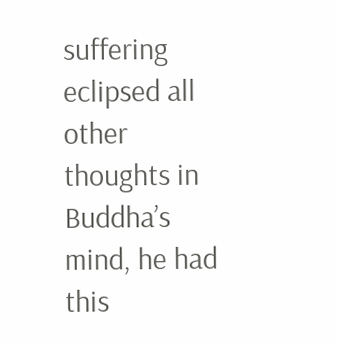suffering eclipsed all other thoughts in Buddha’s mind, he had this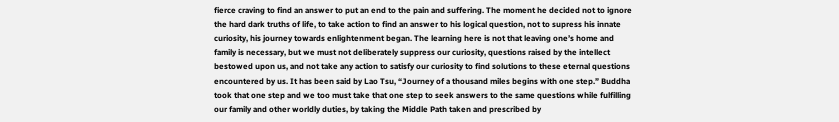fierce craving to find an answer to put an end to the pain and suffering. The moment he decided not to ignore the hard dark truths of life, to take action to find an answer to his logical question, not to supress his innate curiosity, his journey towards enlightenment began. The learning here is not that leaving one’s home and family is necessary, but we must not deliberately suppress our curiosity, questions raised by the intellect bestowed upon us, and not take any action to satisfy our curiosity to find solutions to these eternal questions encountered by us. It has been said by Lao Tsu, “Journey of a thousand miles begins with one step.” Buddha took that one step and we too must take that one step to seek answers to the same questions while fulfilling our family and other worldly duties, by taking the Middle Path taken and prescribed by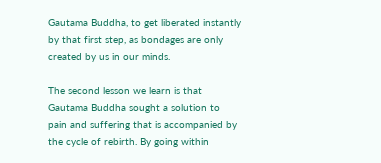Gautama Buddha, to get liberated instantly by that first step, as bondages are only created by us in our minds.

The second lesson we learn is that Gautama Buddha sought a solution to pain and suffering that is accompanied by the cycle of rebirth. By going within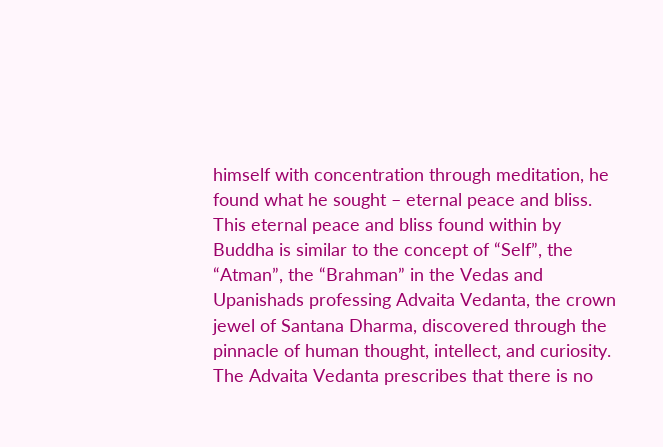himself with concentration through meditation, he found what he sought – eternal peace and bliss. This eternal peace and bliss found within by Buddha is similar to the concept of “Self”, the “Atman”, the “Brahman” in the Vedas and Upanishads professing Advaita Vedanta, the crown jewel of Santana Dharma, discovered through the pinnacle of human thought, intellect, and curiosity. The Advaita Vedanta prescribes that there is no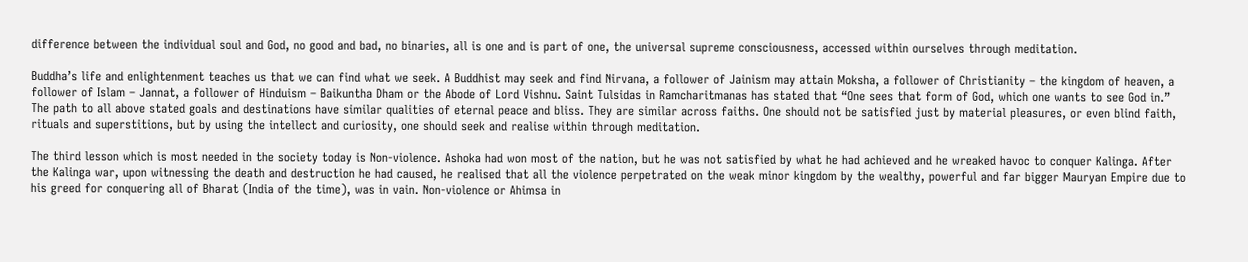difference between the individual soul and God, no good and bad, no binaries, all is one and is part of one, the universal supreme consciousness, accessed within ourselves through meditation.

Buddha’s life and enlightenment teaches us that we can find what we seek. A Buddhist may seek and find Nirvana, a follower of Jainism may attain Moksha, a follower of Christianity – the kingdom of heaven, a follower of Islam – Jannat, a follower of Hinduism – Baikuntha Dham or the Abode of Lord Vishnu. Saint Tulsidas in Ramcharitmanas has stated that “One sees that form of God, which one wants to see God in.” The path to all above stated goals and destinations have similar qualities of eternal peace and bliss. They are similar across faiths. One should not be satisfied just by material pleasures, or even blind faith, rituals and superstitions, but by using the intellect and curiosity, one should seek and realise within through meditation.

The third lesson which is most needed in the society today is Non-violence. Ashoka had won most of the nation, but he was not satisfied by what he had achieved and he wreaked havoc to conquer Kalinga. After the Kalinga war, upon witnessing the death and destruction he had caused, he realised that all the violence perpetrated on the weak minor kingdom by the wealthy, powerful and far bigger Mauryan Empire due to his greed for conquering all of Bharat (India of the time), was in vain. Non-violence or Ahimsa in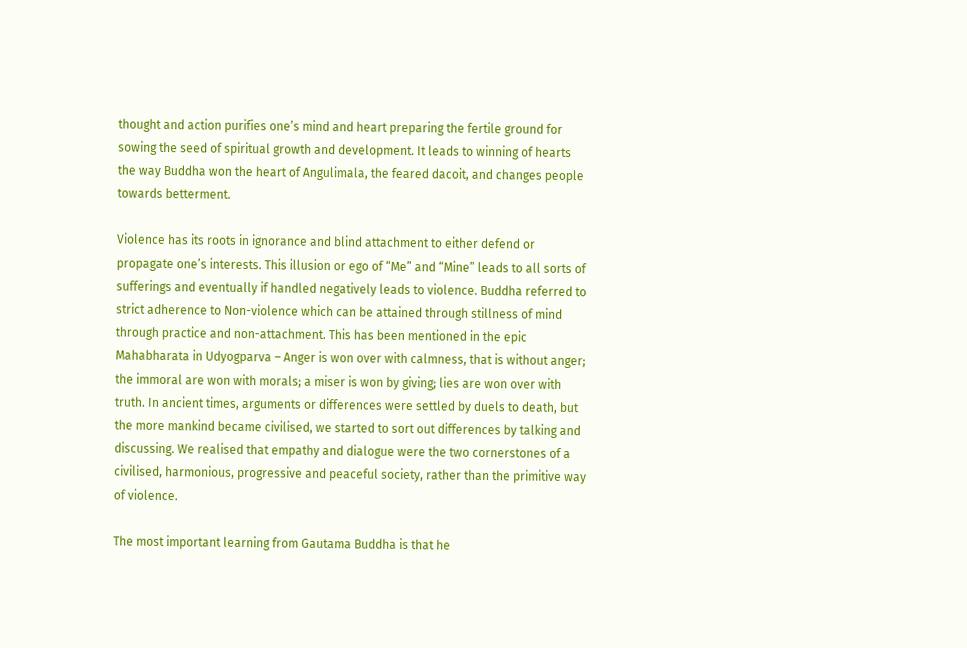thought and action purifies one’s mind and heart preparing the fertile ground for sowing the seed of spiritual growth and development. It leads to winning of hearts the way Buddha won the heart of Angulimala, the feared dacoit, and changes people towards betterment.

Violence has its roots in ignorance and blind attachment to either defend or propagate one’s interests. This illusion or ego of “Me” and “Mine” leads to all sorts of sufferings and eventually if handled negatively leads to violence. Buddha referred to strict adherence to Non-violence which can be attained through stillness of mind through practice and non-attachment. This has been mentioned in the epic Mahabharata in Udyogparva – Anger is won over with calmness, that is without anger; the immoral are won with morals; a miser is won by giving; lies are won over with truth. In ancient times, arguments or differences were settled by duels to death, but the more mankind became civilised, we started to sort out differences by talking and discussing. We realised that empathy and dialogue were the two cornerstones of a civilised, harmonious, progressive and peaceful society, rather than the primitive way of violence.

The most important learning from Gautama Buddha is that he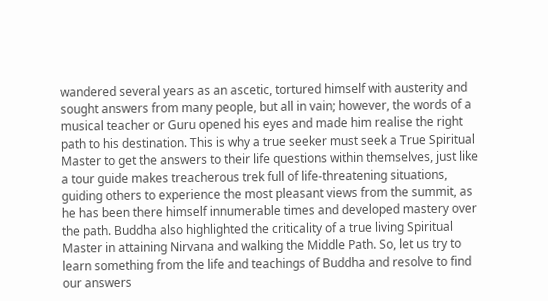wandered several years as an ascetic, tortured himself with austerity and sought answers from many people, but all in vain; however, the words of a musical teacher or Guru opened his eyes and made him realise the right path to his destination. This is why a true seeker must seek a True Spiritual Master to get the answers to their life questions within themselves, just like a tour guide makes treacherous trek full of life-threatening situations, guiding others to experience the most pleasant views from the summit, as he has been there himself innumerable times and developed mastery over the path. Buddha also highlighted the criticality of a true living Spiritual Master in attaining Nirvana and walking the Middle Path. So, let us try to learn something from the life and teachings of Buddha and resolve to find our answers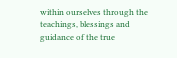within ourselves through the teachings, blessings and guidance of the true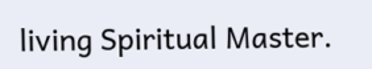living Spiritual Master.